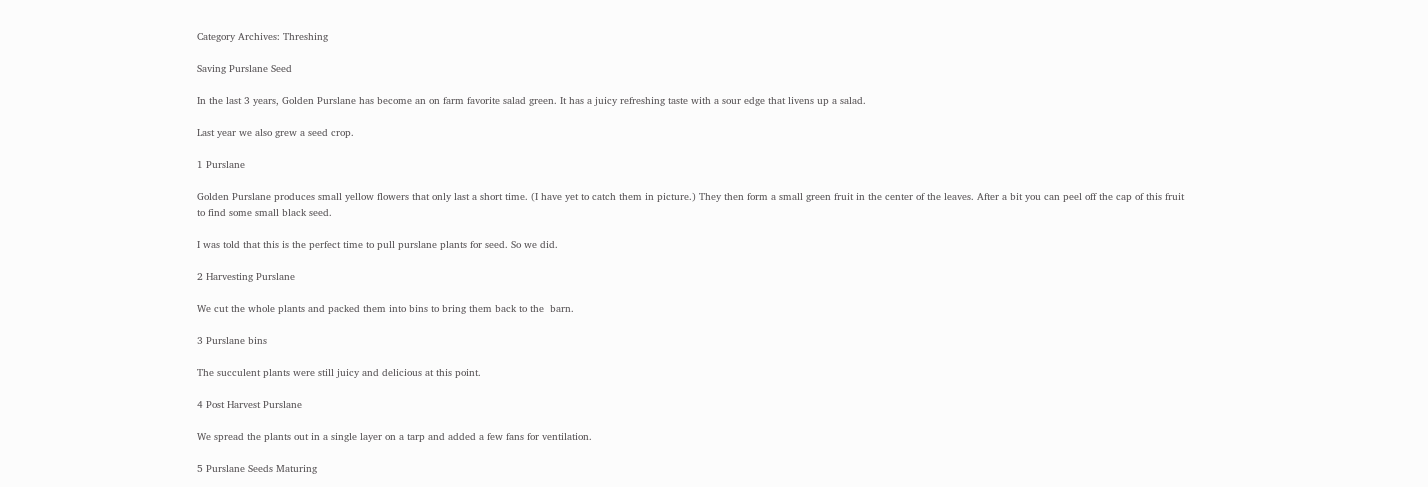Category Archives: Threshing

Saving Purslane Seed

In the last 3 years, Golden Purslane has become an on farm favorite salad green. It has a juicy refreshing taste with a sour edge that livens up a salad.

Last year we also grew a seed crop.

1 Purslane

Golden Purslane produces small yellow flowers that only last a short time. (I have yet to catch them in picture.) They then form a small green fruit in the center of the leaves. After a bit you can peel off the cap of this fruit to find some small black seed.

I was told that this is the perfect time to pull purslane plants for seed. So we did.

2 Harvesting Purslane

We cut the whole plants and packed them into bins to bring them back to the  barn.

3 Purslane bins

The succulent plants were still juicy and delicious at this point.

4 Post Harvest Purslane

We spread the plants out in a single layer on a tarp and added a few fans for ventilation.

5 Purslane Seeds Maturing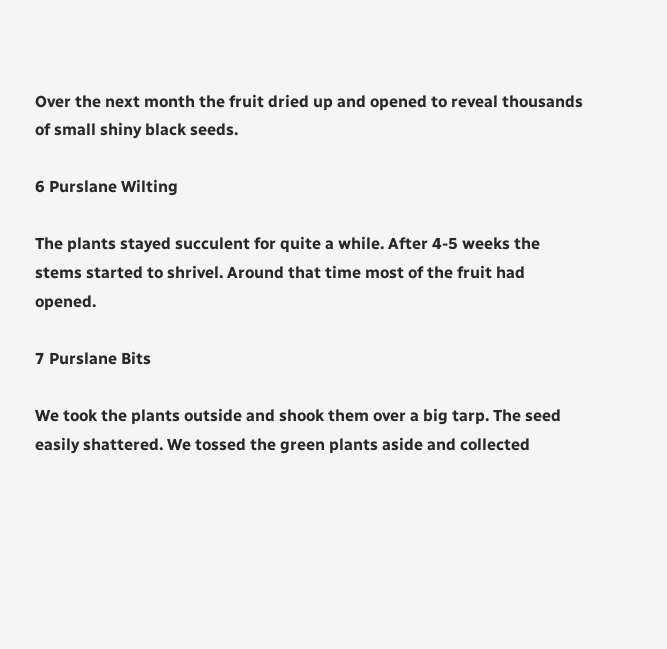Over the next month the fruit dried up and opened to reveal thousands of small shiny black seeds.

6 Purslane Wilting

The plants stayed succulent for quite a while. After 4-5 weeks the stems started to shrivel. Around that time most of the fruit had opened.

7 Purslane Bits

We took the plants outside and shook them over a big tarp. The seed easily shattered. We tossed the green plants aside and collected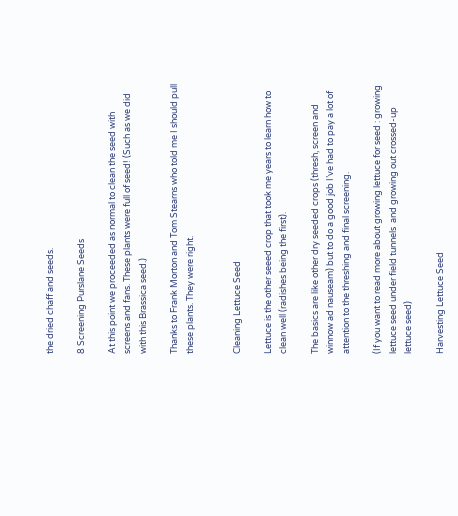the dried chaff and seeds.

8 Screening Purslane Seeds

At this point we proceeded as normal to clean the seed with screens and fans. These plants were full of seed! (Such as we did with this Brassica seed.)

Thanks to Frank Morton and Tom Stearns who told me I should pull these plants. They were right.


Cleaning Lettuce Seed

Lettuce is the other seeed crop that took me years to learn how to clean well (radishes being the first).

The basics are like other dry seeded crops (thresh, screen and winnow ad nauseam) but to do a good job I’ve had to pay a lot of attention to the threshing and final screening.

(If you want to read more about growing lettuce for seed : growing lettuce seed under field tunnels  and growing out crossed-up lettuce seed)

Harvesting Lettuce Seed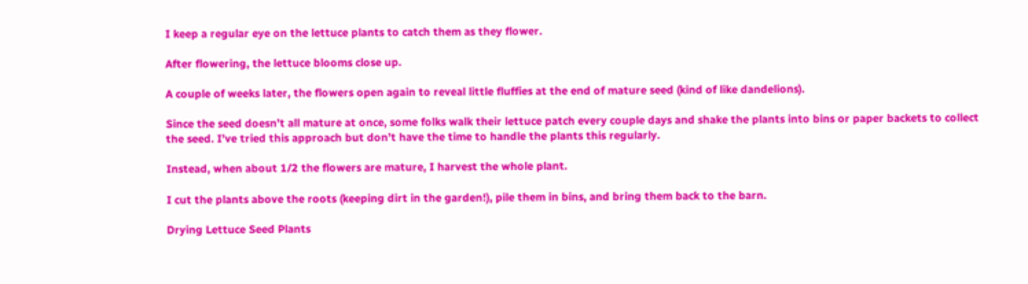I keep a regular eye on the lettuce plants to catch them as they flower.

After flowering, the lettuce blooms close up.

A couple of weeks later, the flowers open again to reveal little fluffies at the end of mature seed (kind of like dandelions).

Since the seed doesn’t all mature at once, some folks walk their lettuce patch every couple days and shake the plants into bins or paper backets to collect the seed. I’ve tried this approach but don’t have the time to handle the plants this regularly.

Instead, when about 1/2 the flowers are mature, I harvest the whole plant.

I cut the plants above the roots (keeping dirt in the garden!), pile them in bins, and bring them back to the barn.

Drying Lettuce Seed Plants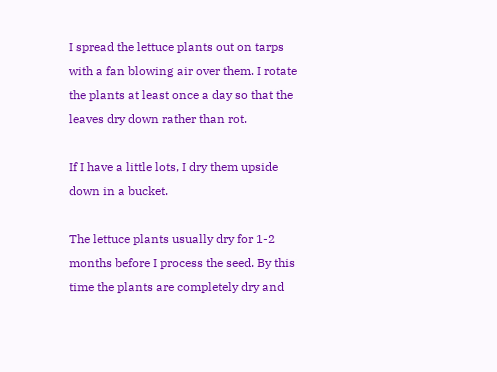I spread the lettuce plants out on tarps with a fan blowing air over them. I rotate the plants at least once a day so that the leaves dry down rather than rot.

If I have a little lots, I dry them upside down in a bucket.

The lettuce plants usually dry for 1-2 months before I process the seed. By this time the plants are completely dry and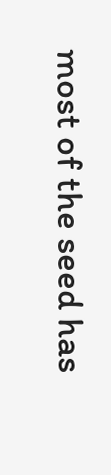most of the seed has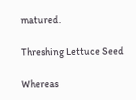matured.

Threshing Lettuce Seed

Whereas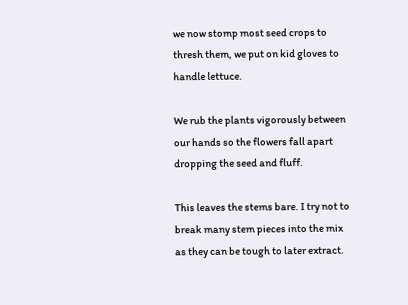we now stomp most seed crops to thresh them, we put on kid gloves to handle lettuce.

We rub the plants vigorously between our hands so the flowers fall apart dropping the seed and fluff.

This leaves the stems bare. I try not to break many stem pieces into the mix as they can be tough to later extract.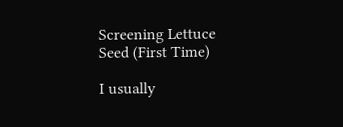Screening Lettuce Seed (First Time)

I usually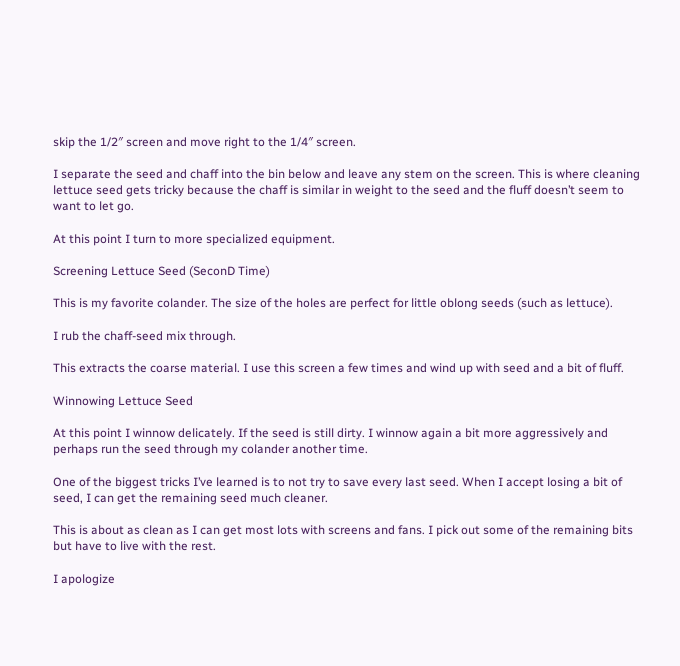skip the 1/2″ screen and move right to the 1/4″ screen.

I separate the seed and chaff into the bin below and leave any stem on the screen. This is where cleaning lettuce seed gets tricky because the chaff is similar in weight to the seed and the fluff doesn’t seem to want to let go.

At this point I turn to more specialized equipment.

Screening Lettuce Seed (SeconD Time)

This is my favorite colander. The size of the holes are perfect for little oblong seeds (such as lettuce).

I rub the chaff-seed mix through.

This extracts the coarse material. I use this screen a few times and wind up with seed and a bit of fluff.

Winnowing Lettuce Seed

At this point I winnow delicately. If the seed is still dirty. I winnow again a bit more aggressively and perhaps run the seed through my colander another time.

One of the biggest tricks I’ve learned is to not try to save every last seed. When I accept losing a bit of seed, I can get the remaining seed much cleaner.

This is about as clean as I can get most lots with screens and fans. I pick out some of the remaining bits but have to live with the rest.

I apologize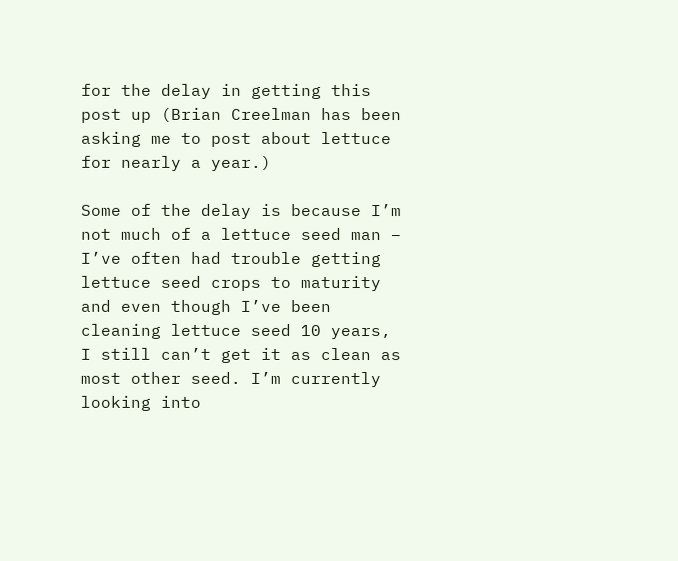for the delay in getting this post up (Brian Creelman has been asking me to post about lettuce for nearly a year.)

Some of the delay is because I’m not much of a lettuce seed man – I’ve often had trouble getting lettuce seed crops to maturity and even though I’ve been cleaning lettuce seed 10 years, I still can’t get it as clean as most other seed. I’m currently looking into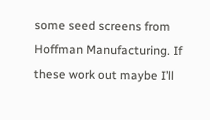some seed screens from Hoffman Manufacturing. If these work out maybe I’ll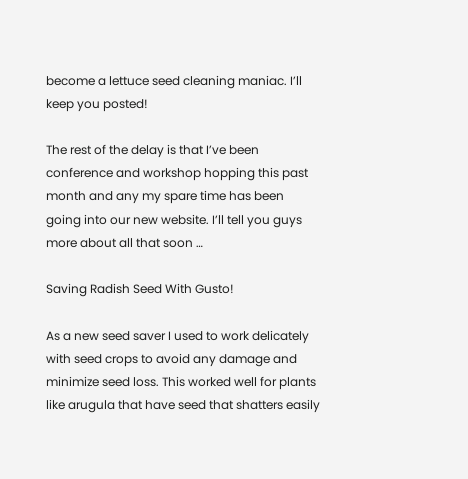become a lettuce seed cleaning maniac. I’ll keep you posted!

The rest of the delay is that I’ve been conference and workshop hopping this past month and any my spare time has been going into our new website. I’ll tell you guys more about all that soon …

Saving Radish Seed With Gusto!

As a new seed saver I used to work delicately with seed crops to avoid any damage and minimize seed loss. This worked well for plants like arugula that have seed that shatters easily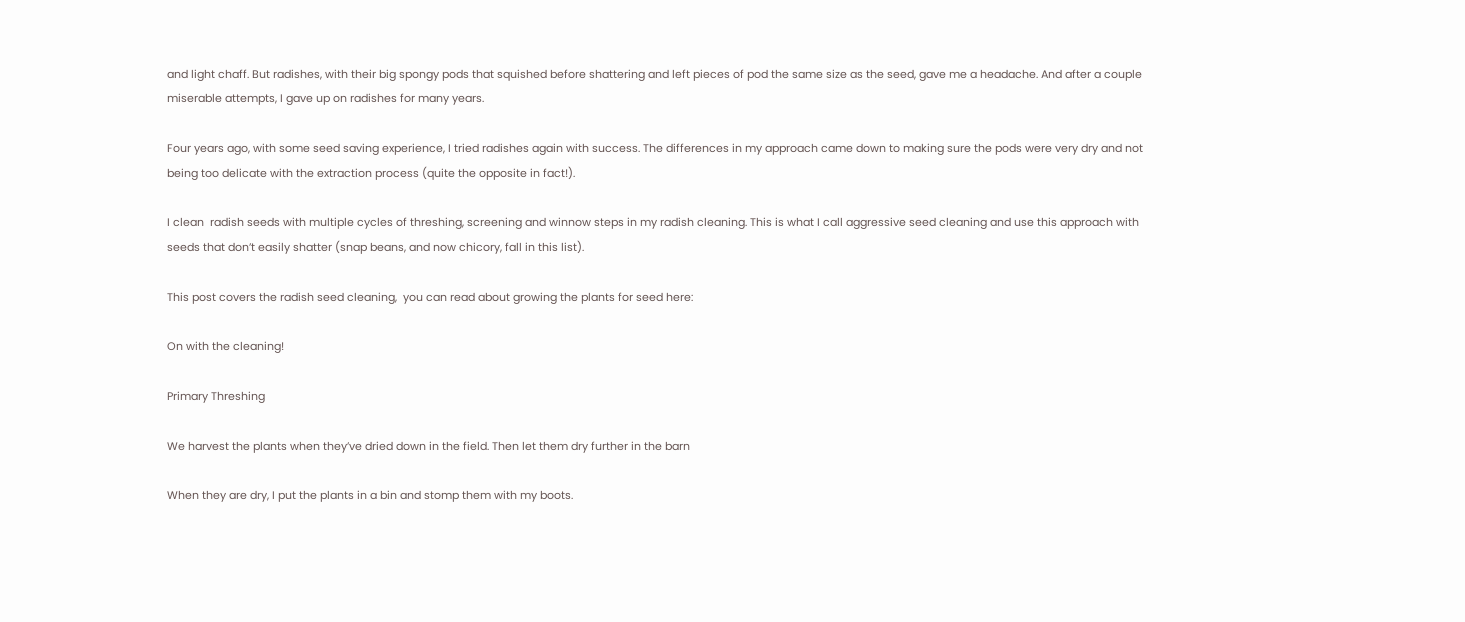and light chaff. But radishes, with their big spongy pods that squished before shattering and left pieces of pod the same size as the seed, gave me a headache. And after a couple miserable attempts, I gave up on radishes for many years.

Four years ago, with some seed saving experience, I tried radishes again with success. The differences in my approach came down to making sure the pods were very dry and not being too delicate with the extraction process (quite the opposite in fact!).

I clean  radish seeds with multiple cycles of threshing, screening and winnow steps in my radish cleaning. This is what I call aggressive seed cleaning and use this approach with seeds that don’t easily shatter (snap beans, and now chicory, fall in this list).

This post covers the radish seed cleaning,  you can read about growing the plants for seed here:

On with the cleaning!

Primary Threshing

We harvest the plants when they’ve dried down in the field. Then let them dry further in the barn

When they are dry, I put the plants in a bin and stomp them with my boots.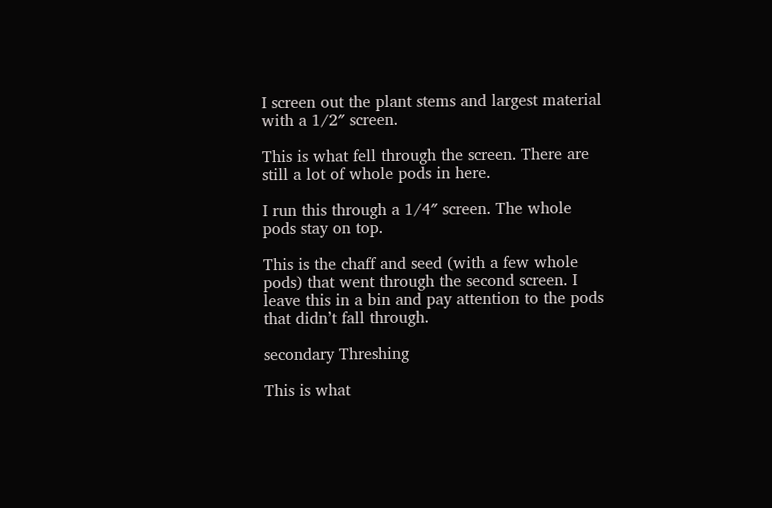I screen out the plant stems and largest material with a 1/2″ screen.

This is what fell through the screen. There are still a lot of whole pods in here.

I run this through a 1/4″ screen. The whole pods stay on top.

This is the chaff and seed (with a few whole pods) that went through the second screen. I leave this in a bin and pay attention to the pods that didn’t fall through.

secondary Threshing

This is what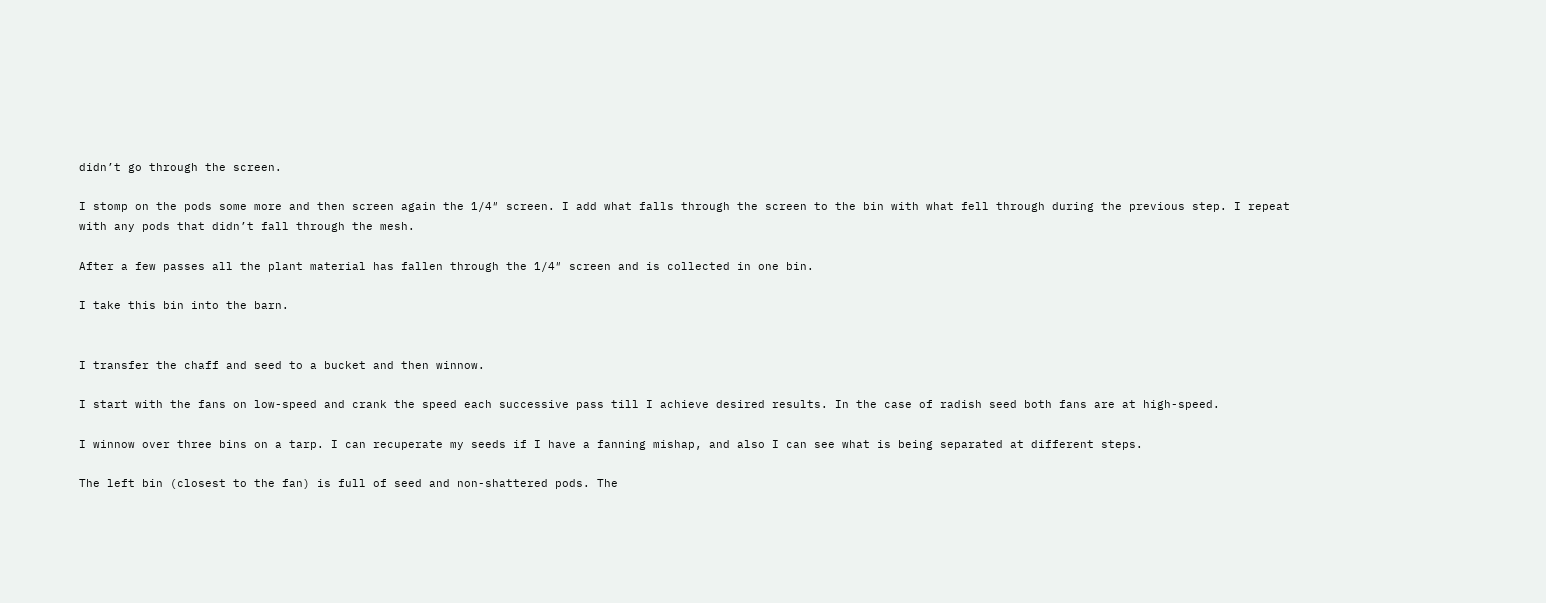didn’t go through the screen.

I stomp on the pods some more and then screen again the 1/4″ screen. I add what falls through the screen to the bin with what fell through during the previous step. I repeat with any pods that didn’t fall through the mesh.

After a few passes all the plant material has fallen through the 1/4″ screen and is collected in one bin.

I take this bin into the barn.


I transfer the chaff and seed to a bucket and then winnow.

I start with the fans on low-speed and crank the speed each successive pass till I achieve desired results. In the case of radish seed both fans are at high-speed.

I winnow over three bins on a tarp. I can recuperate my seeds if I have a fanning mishap, and also I can see what is being separated at different steps.

The left bin (closest to the fan) is full of seed and non-shattered pods. The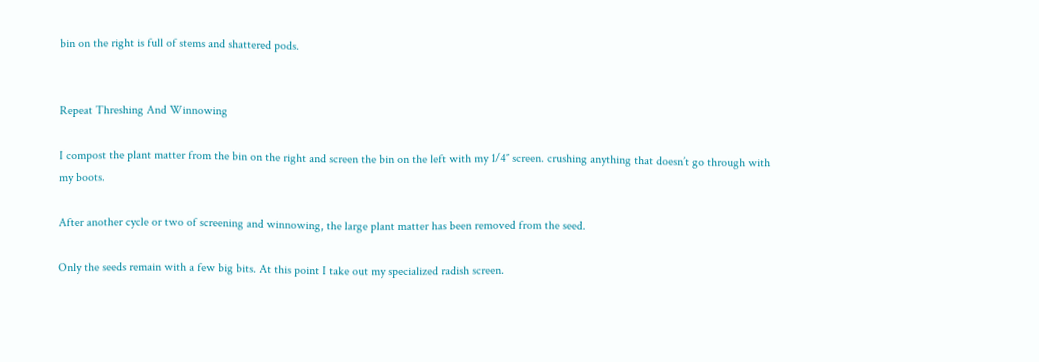bin on the right is full of stems and shattered pods.


Repeat Threshing And Winnowing

I compost the plant matter from the bin on the right and screen the bin on the left with my 1/4″ screen. crushing anything that doesn’t go through with my boots.

After another cycle or two of screening and winnowing, the large plant matter has been removed from the seed.

Only the seeds remain with a few big bits. At this point I take out my specialized radish screen.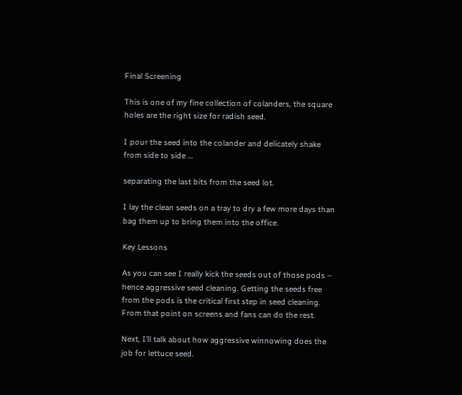Final Screening

This is one of my fine collection of colanders, the square  holes are the right size for radish seed.

I pour the seed into the colander and delicately shake from side to side …

separating the last bits from the seed lot.

I lay the clean seeds on a tray to dry a few more days than bag them up to bring them into the office.

Key Lessons

As you can see I really kick the seeds out of those pods – hence aggressive seed cleaning. Getting the seeds free from the pods is the critical first step in seed cleaning. From that point on screens and fans can do the rest.

Next, I’ll talk about how aggressive winnowing does the job for lettuce seed.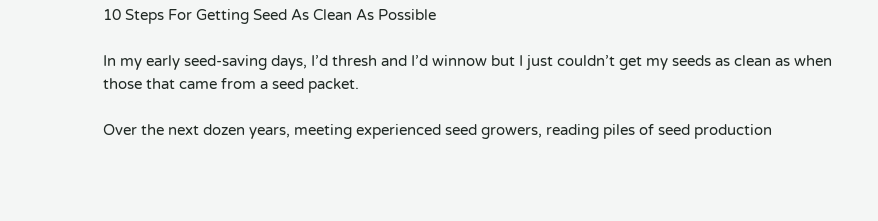10 Steps For Getting Seed As Clean As Possible

In my early seed-saving days, I’d thresh and I’d winnow but I just couldn’t get my seeds as clean as when those that came from a seed packet.

Over the next dozen years, meeting experienced seed growers, reading piles of seed production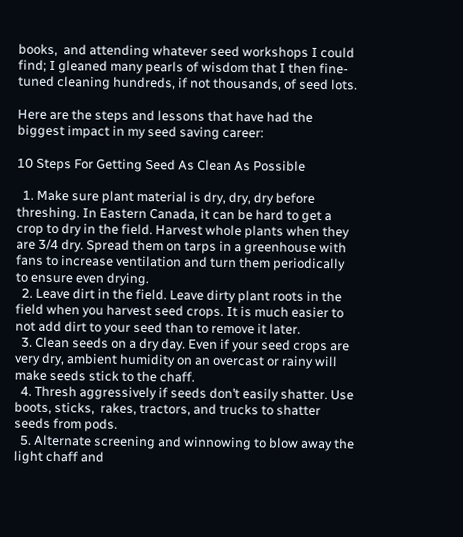books,  and attending whatever seed workshops I could find; I gleaned many pearls of wisdom that I then fine-tuned cleaning hundreds, if not thousands, of seed lots.

Here are the steps and lessons that have had the biggest impact in my seed saving career:

10 Steps For Getting Seed As Clean As Possible

  1. Make sure plant material is dry, dry, dry before threshing. In Eastern Canada, it can be hard to get a crop to dry in the field. Harvest whole plants when they are 3/4 dry. Spread them on tarps in a greenhouse with fans to increase ventilation and turn them periodically to ensure even drying.
  2. Leave dirt in the field. Leave dirty plant roots in the field when you harvest seed crops. It is much easier to not add dirt to your seed than to remove it later.
  3. Clean seeds on a dry day. Even if your seed crops are very dry, ambient humidity on an overcast or rainy will make seeds stick to the chaff.
  4. Thresh aggressively if seeds don’t easily shatter. Use boots, sticks,  rakes, tractors, and trucks to shatter seeds from pods.
  5. Alternate screening and winnowing to blow away the light chaff and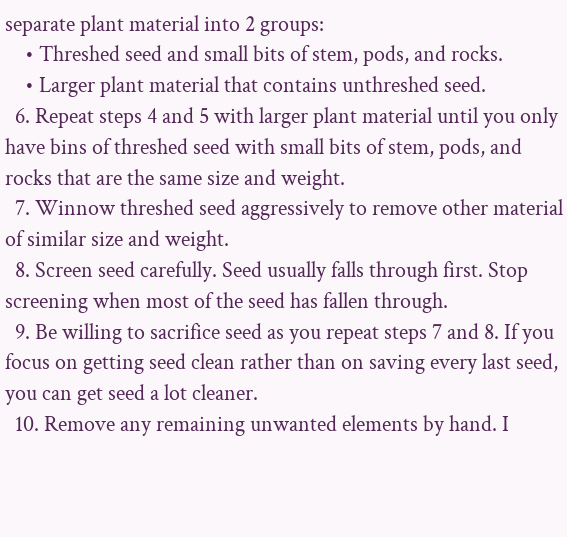separate plant material into 2 groups:
    • Threshed seed and small bits of stem, pods, and rocks.
    • Larger plant material that contains unthreshed seed.
  6. Repeat steps 4 and 5 with larger plant material until you only have bins of threshed seed with small bits of stem, pods, and rocks that are the same size and weight.
  7. Winnow threshed seed aggressively to remove other material of similar size and weight.
  8. Screen seed carefully. Seed usually falls through first. Stop screening when most of the seed has fallen through.
  9. Be willing to sacrifice seed as you repeat steps 7 and 8. If you focus on getting seed clean rather than on saving every last seed, you can get seed a lot cleaner.
  10. Remove any remaining unwanted elements by hand. I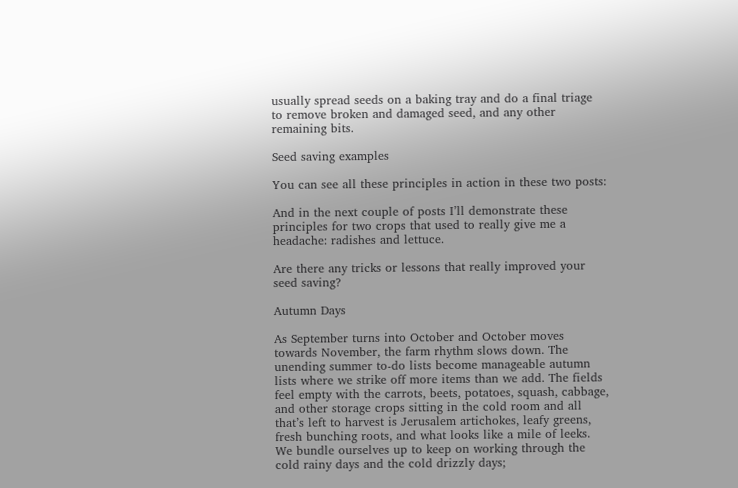usually spread seeds on a baking tray and do a final triage to remove broken and damaged seed, and any other remaining bits.

Seed saving examples

You can see all these principles in action in these two posts:

And in the next couple of posts I’ll demonstrate these principles for two crops that used to really give me a headache: radishes and lettuce.

Are there any tricks or lessons that really improved your seed saving?

Autumn Days

As September turns into October and October moves towards November, the farm rhythm slows down. The unending summer to-do lists become manageable autumn lists where we strike off more items than we add. The fields feel empty with the carrots, beets, potatoes, squash, cabbage, and other storage crops sitting in the cold room and all that’s left to harvest is Jerusalem artichokes, leafy greens, fresh bunching roots, and what looks like a mile of leeks. We bundle ourselves up to keep on working through the cold rainy days and the cold drizzly days;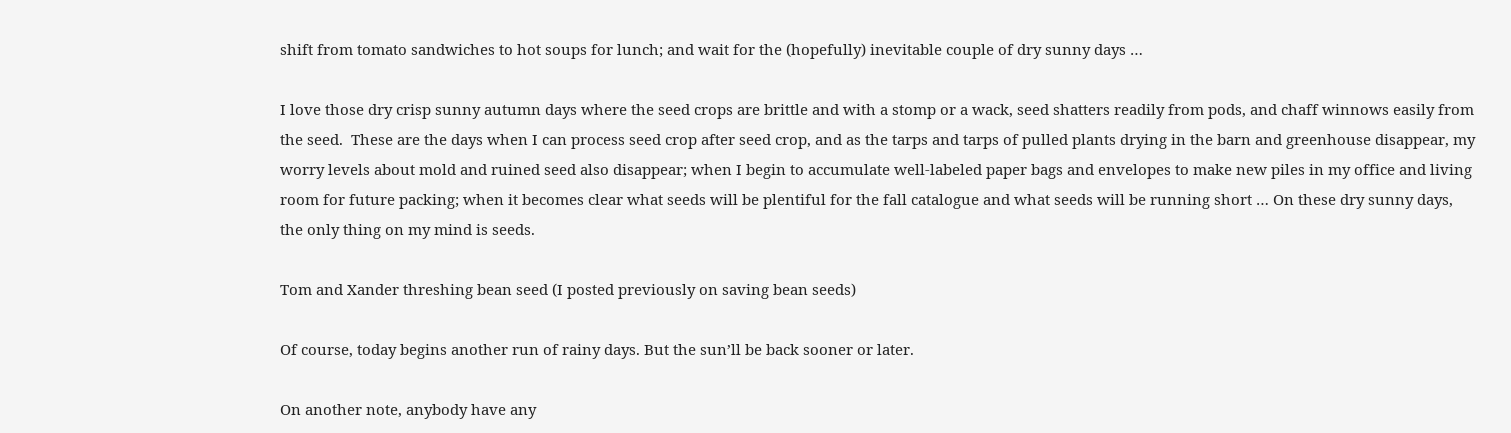shift from tomato sandwiches to hot soups for lunch; and wait for the (hopefully) inevitable couple of dry sunny days …

I love those dry crisp sunny autumn days where the seed crops are brittle and with a stomp or a wack, seed shatters readily from pods, and chaff winnows easily from the seed.  These are the days when I can process seed crop after seed crop, and as the tarps and tarps of pulled plants drying in the barn and greenhouse disappear, my worry levels about mold and ruined seed also disappear; when I begin to accumulate well-labeled paper bags and envelopes to make new piles in my office and living room for future packing; when it becomes clear what seeds will be plentiful for the fall catalogue and what seeds will be running short … On these dry sunny days, the only thing on my mind is seeds.

Tom and Xander threshing bean seed (I posted previously on saving bean seeds)

Of course, today begins another run of rainy days. But the sun’ll be back sooner or later.

On another note, anybody have any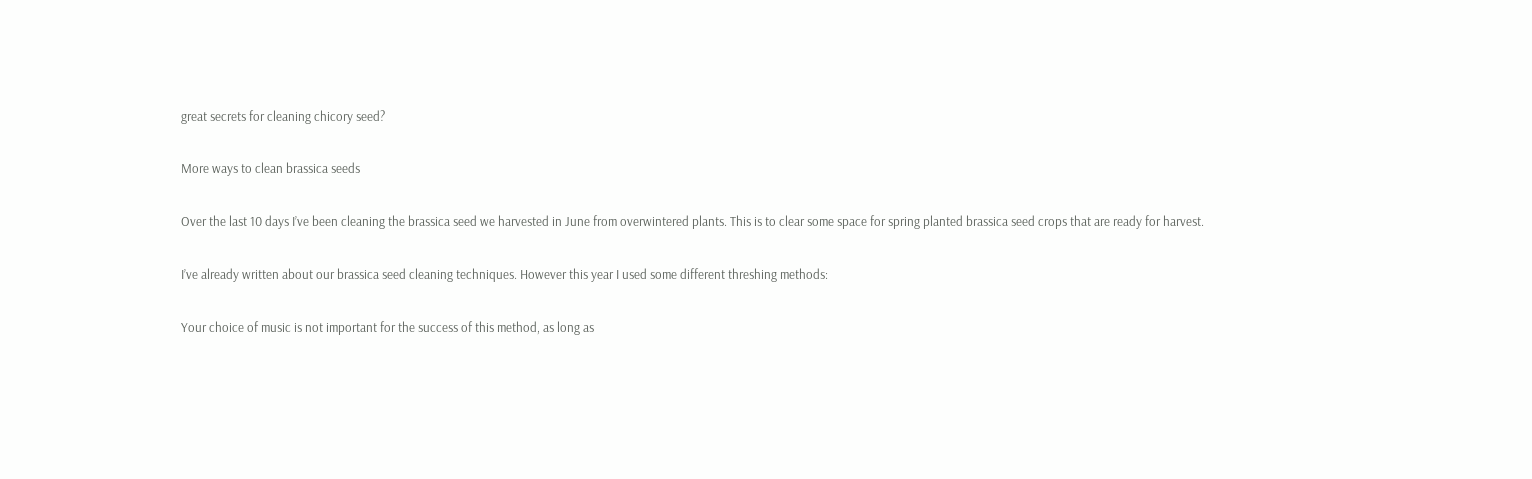great secrets for cleaning chicory seed?

More ways to clean brassica seeds

Over the last 10 days I’ve been cleaning the brassica seed we harvested in June from overwintered plants. This is to clear some space for spring planted brassica seed crops that are ready for harvest.

I’ve already written about our brassica seed cleaning techniques. However this year I used some different threshing methods:

Your choice of music is not important for the success of this method, as long as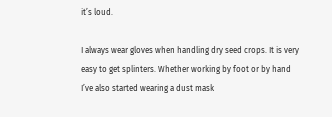it’s loud.

I always wear gloves when handling dry seed crops. It is very easy to get splinters. Whether working by foot or by hand I’ve also started wearing a dust mask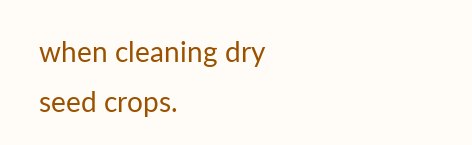when cleaning dry seed crops.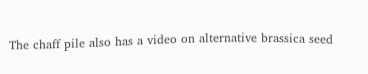The chaff pile also has a video on alternative brassica seed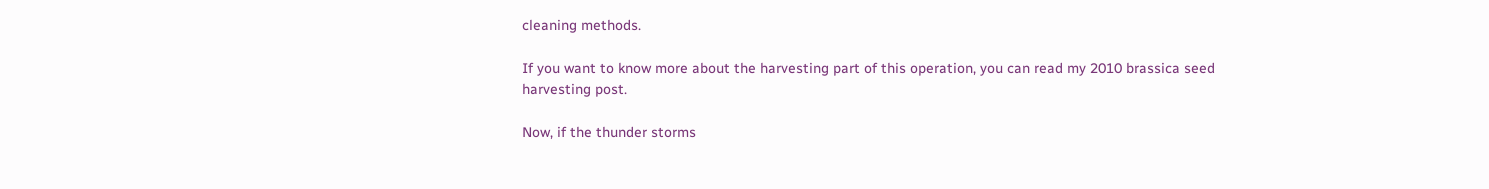cleaning methods.

If you want to know more about the harvesting part of this operation, you can read my 2010 brassica seed harvesting post.

Now, if the thunder storms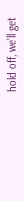hold off, we’ll get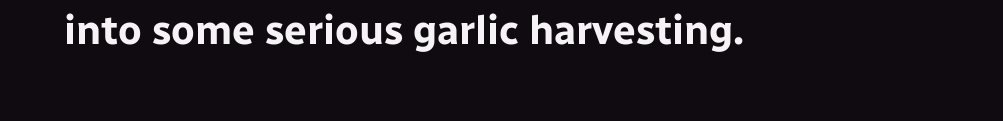into some serious garlic harvesting.